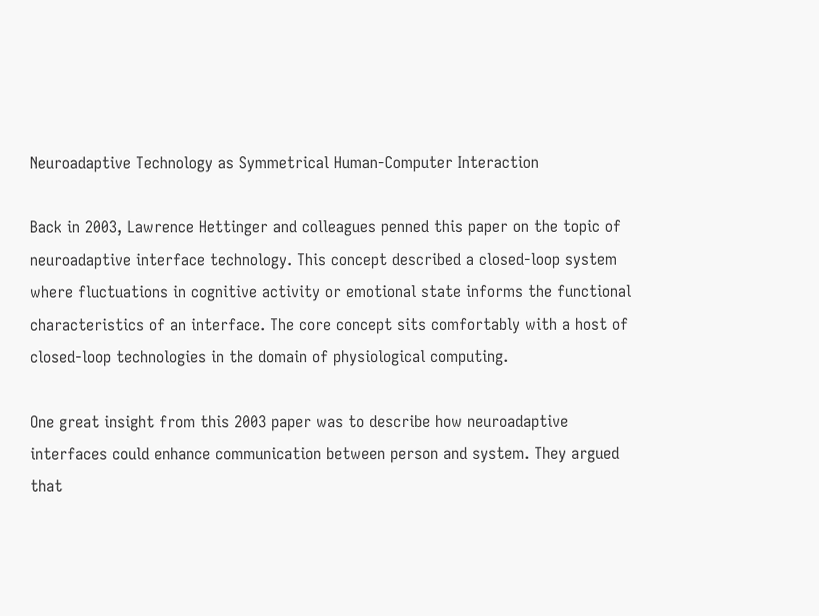Neuroadaptive Technology as Symmetrical Human-Computer Interaction

Back in 2003, Lawrence Hettinger and colleagues penned this paper on the topic of neuroadaptive interface technology. This concept described a closed-loop system where fluctuations in cognitive activity or emotional state informs the functional characteristics of an interface. The core concept sits comfortably with a host of closed-loop technologies in the domain of physiological computing.

One great insight from this 2003 paper was to describe how neuroadaptive interfaces could enhance communication between person and system. They argued that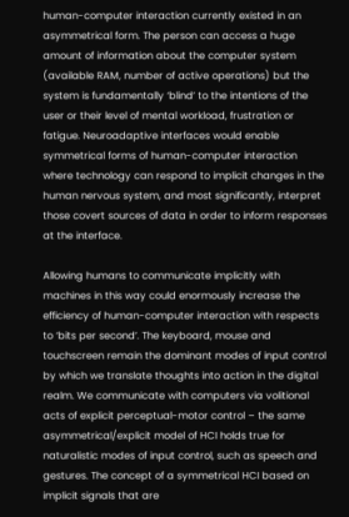human-computer interaction currently existed in an asymmetrical form. The person can access a huge amount of information about the computer system (available RAM, number of active operations) but the system is fundamentally ‘blind’ to the intentions of the user or their level of mental workload, frustration or fatigue. Neuroadaptive interfaces would enable symmetrical forms of human-computer interaction where technology can respond to implicit changes in the human nervous system, and most significantly, interpret those covert sources of data in order to inform responses at the interface.

Allowing humans to communicate implicitly with machines in this way could enormously increase the efficiency of human-computer interaction with respects to ‘bits per second’. The keyboard, mouse and touchscreen remain the dominant modes of input control by which we translate thoughts into action in the digital realm. We communicate with computers via volitional acts of explicit perceptual-motor control – the same asymmetrical/explicit model of HCI holds true for naturalistic modes of input control, such as speech and gestures. The concept of a symmetrical HCI based on implicit signals that are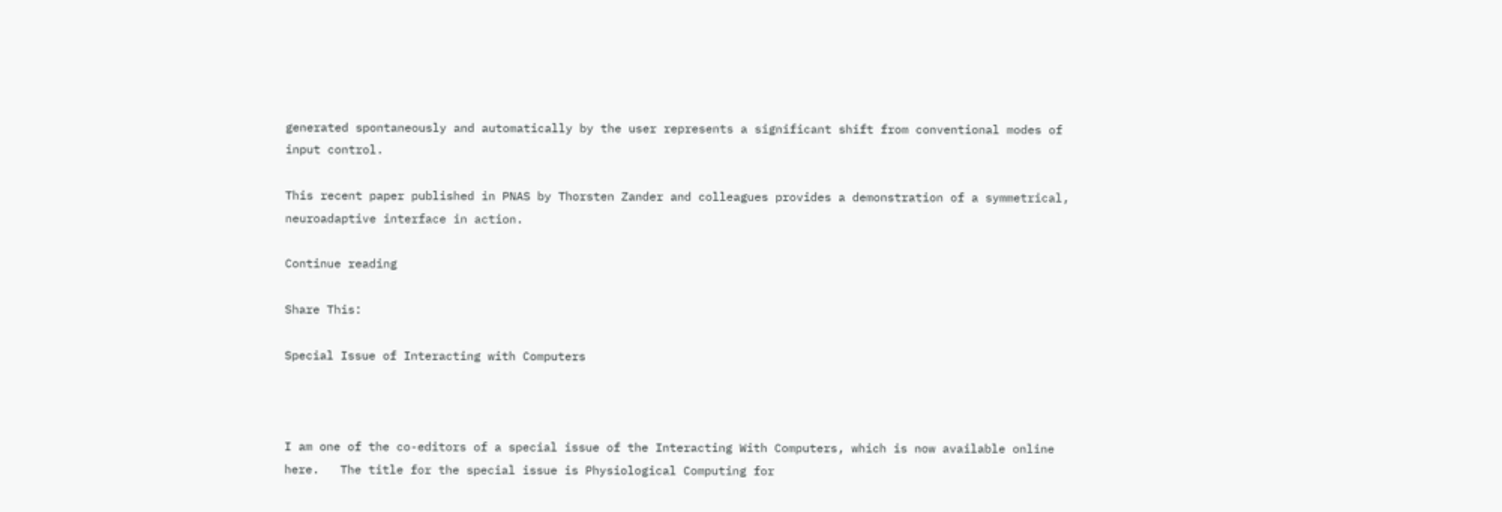generated spontaneously and automatically by the user represents a significant shift from conventional modes of input control.

This recent paper published in PNAS by Thorsten Zander and colleagues provides a demonstration of a symmetrical, neuroadaptive interface in action.

Continue reading

Share This:

Special Issue of Interacting with Computers



I am one of the co-editors of a special issue of the Interacting With Computers, which is now available online here.   The title for the special issue is Physiological Computing for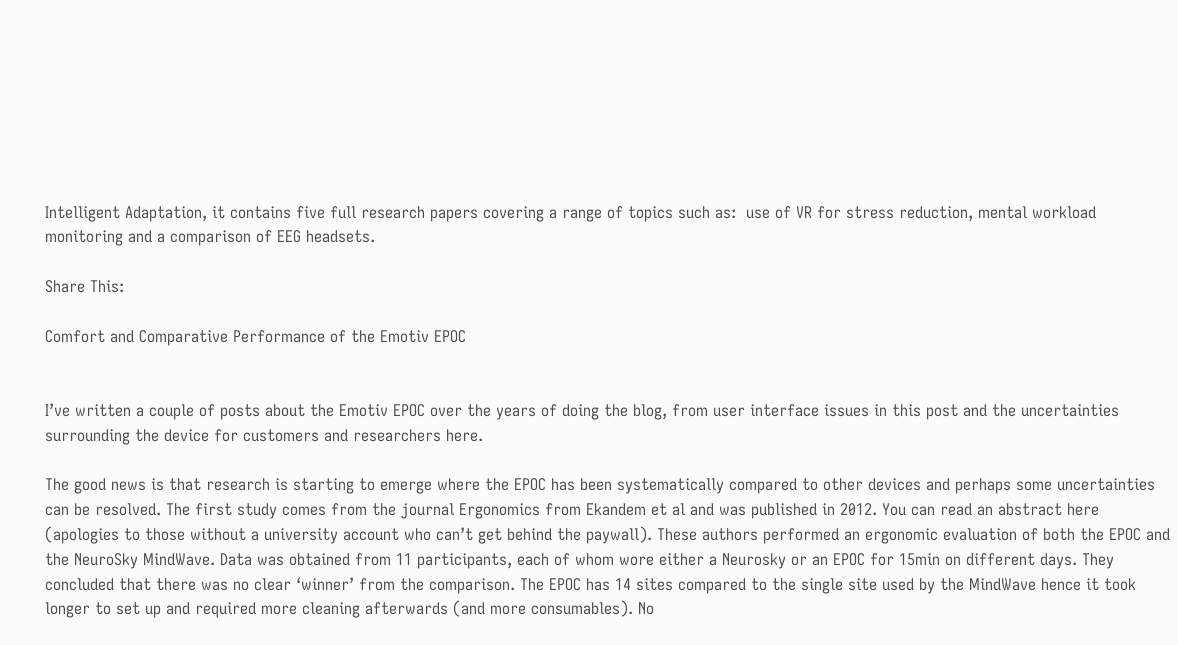Intelligent Adaptation, it contains five full research papers covering a range of topics such as:  use of VR for stress reduction, mental workload monitoring and a comparison of EEG headsets.

Share This:

Comfort and Comparative Performance of the Emotiv EPOC


I’ve written a couple of posts about the Emotiv EPOC over the years of doing the blog, from user interface issues in this post and the uncertainties surrounding the device for customers and researchers here.

The good news is that research is starting to emerge where the EPOC has been systematically compared to other devices and perhaps some uncertainties can be resolved. The first study comes from the journal Ergonomics from Ekandem et al and was published in 2012. You can read an abstract here (apologies to those without a university account who can’t get behind the paywall). These authors performed an ergonomic evaluation of both the EPOC and the NeuroSky MindWave. Data was obtained from 11 participants, each of whom wore either a Neurosky or an EPOC for 15min on different days. They concluded that there was no clear ‘winner’ from the comparison. The EPOC has 14 sites compared to the single site used by the MindWave hence it took longer to set up and required more cleaning afterwards (and more consumables). No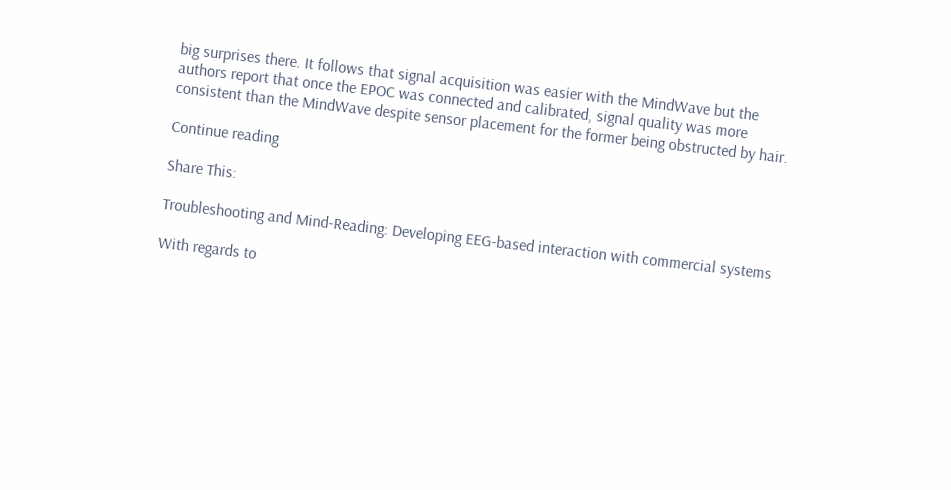big surprises there. It follows that signal acquisition was easier with the MindWave but the authors report that once the EPOC was connected and calibrated, signal quality was more consistent than the MindWave despite sensor placement for the former being obstructed by hair.

Continue reading

Share This:

Troubleshooting and Mind-Reading: Developing EEG-based interaction with commercial systems

With regards to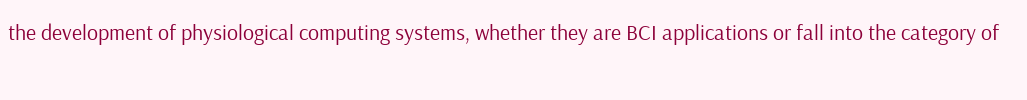the development of physiological computing systems, whether they are BCI applications or fall into the category of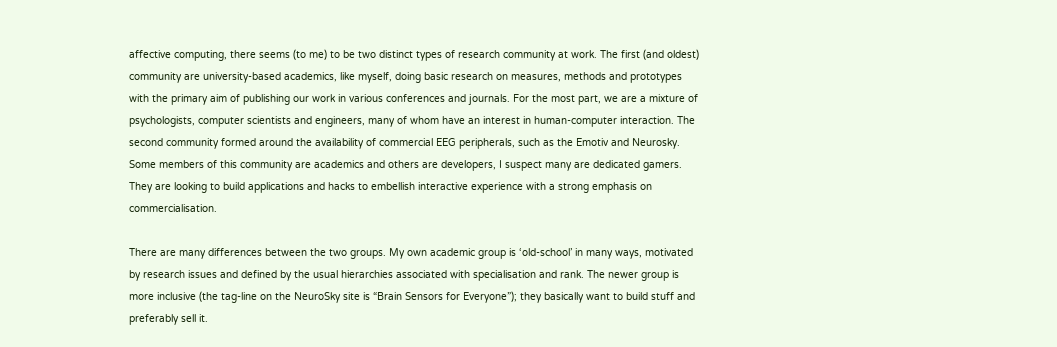affective computing, there seems (to me) to be two distinct types of research community at work. The first (and oldest) community are university-based academics, like myself, doing basic research on measures, methods and prototypes with the primary aim of publishing our work in various conferences and journals. For the most part, we are a mixture of psychologists, computer scientists and engineers, many of whom have an interest in human-computer interaction. The second community formed around the availability of commercial EEG peripherals, such as the Emotiv and Neurosky. Some members of this community are academics and others are developers, I suspect many are dedicated gamers. They are looking to build applications and hacks to embellish interactive experience with a strong emphasis on commercialisation.

There are many differences between the two groups. My own academic group is ‘old-school’ in many ways, motivated by research issues and defined by the usual hierarchies associated with specialisation and rank. The newer group is more inclusive (the tag-line on the NeuroSky site is “Brain Sensors for Everyone”); they basically want to build stuff and preferably sell it.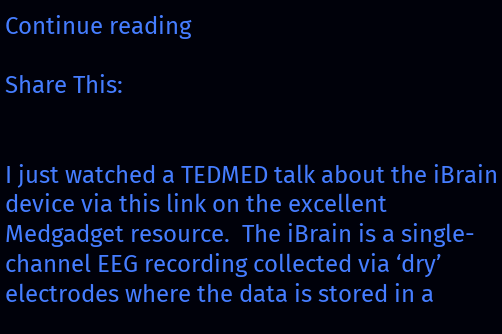Continue reading

Share This:


I just watched a TEDMED talk about the iBrain device via this link on the excellent Medgadget resource.  The iBrain is a single-channel EEG recording collected via ‘dry’ electrodes where the data is stored in a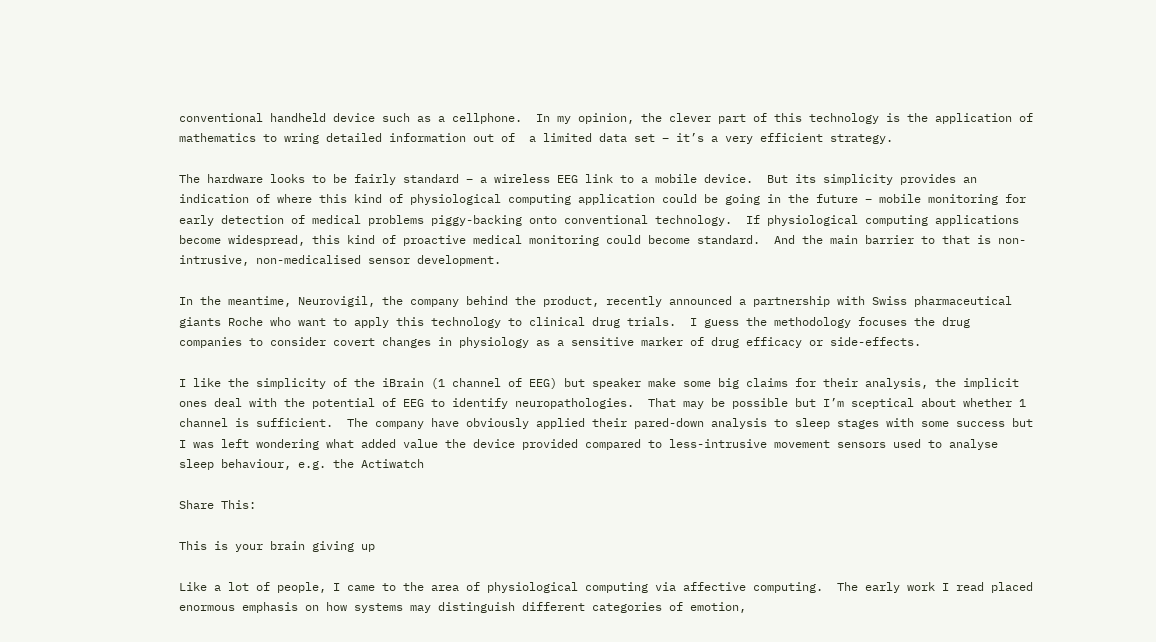conventional handheld device such as a cellphone.  In my opinion, the clever part of this technology is the application of mathematics to wring detailed information out of  a limited data set – it’s a very efficient strategy.

The hardware looks to be fairly standard – a wireless EEG link to a mobile device.  But its simplicity provides an indication of where this kind of physiological computing application could be going in the future – mobile monitoring for early detection of medical problems piggy-backing onto conventional technology.  If physiological computing applications become widespread, this kind of proactive medical monitoring could become standard.  And the main barrier to that is non-intrusive, non-medicalised sensor development.

In the meantime, Neurovigil, the company behind the product, recently announced a partnership with Swiss pharmaceutical giants Roche who want to apply this technology to clinical drug trials.  I guess the methodology focuses the drug companies to consider covert changes in physiology as a sensitive marker of drug efficacy or side-effects.

I like the simplicity of the iBrain (1 channel of EEG) but speaker make some big claims for their analysis, the implicit ones deal with the potential of EEG to identify neuropathologies.  That may be possible but I’m sceptical about whether 1 channel is sufficient.  The company have obviously applied their pared-down analysis to sleep stages with some success but I was left wondering what added value the device provided compared to less-intrusive movement sensors used to analyse sleep behaviour, e.g. the Actiwatch

Share This:

This is your brain giving up

Like a lot of people, I came to the area of physiological computing via affective computing.  The early work I read placed enormous emphasis on how systems may distinguish different categories of emotion,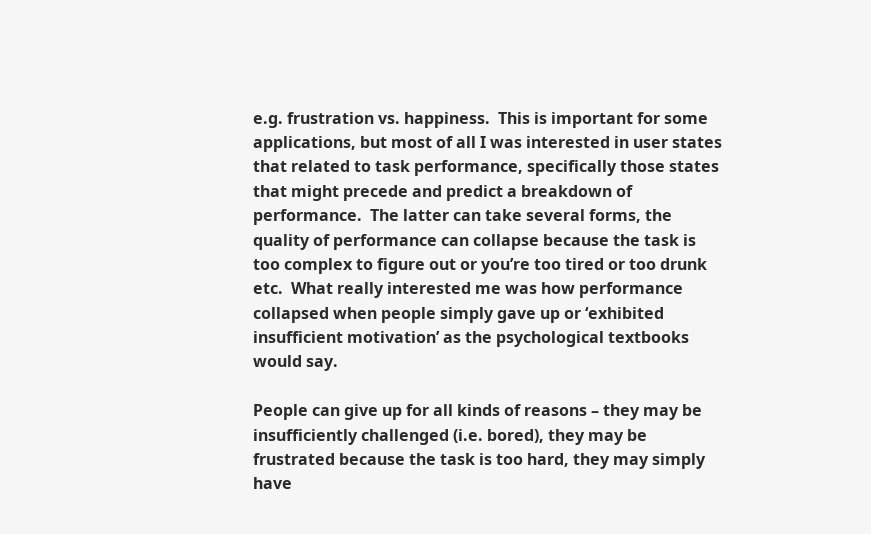e.g. frustration vs. happiness.  This is important for some applications, but most of all I was interested in user states that related to task performance, specifically those states that might precede and predict a breakdown of performance.  The latter can take several forms, the quality of performance can collapse because the task is too complex to figure out or you’re too tired or too drunk etc.  What really interested me was how performance collapsed when people simply gave up or ‘exhibited insufficient motivation’ as the psychological textbooks would say.

People can give up for all kinds of reasons – they may be insufficiently challenged (i.e. bored), they may be frustrated because the task is too hard, they may simply have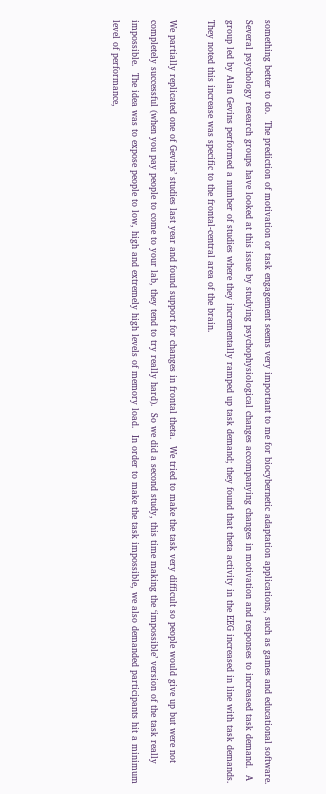something better to do.  The prediction of motivation or task engagement seems very important to me for biocybernetic adaptation applications, such as games and educational software. Several psychology research groups have looked at this issue by studying psychophysiological changes accompanying changes in motivation and responses to increased task demand.  A group led by Alan Gevins performed a number of studies where they incrementally ramped up task demand; they found that theta activity in the EEG increased in line with task demands.  They noted this increase was specific to the frontal-central area of the brain.

We partially replicated one of Gevins’ studies last year and found support for changes in frontal theta.  We tried to make the task very difficult so people would give up but were not completely successful (when you pay people to come to your lab, they tend to try really hard).  So we did a second study, this time making the ‘impossible’ version of the task really impossible.  The idea was to expose people to low, high and extremely high levels of memory load.  In order to make the task impossible, we also demanded participants hit a minimum level of performance,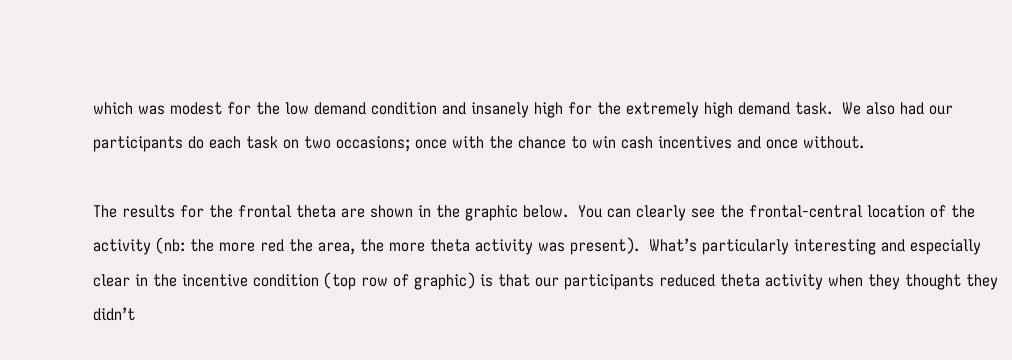which was modest for the low demand condition and insanely high for the extremely high demand task.  We also had our participants do each task on two occasions; once with the chance to win cash incentives and once without.

The results for the frontal theta are shown in the graphic below.  You can clearly see the frontal-central location of the activity (nb: the more red the area, the more theta activity was present).  What’s particularly interesting and especially clear in the incentive condition (top row of graphic) is that our participants reduced theta activity when they thought they didn’t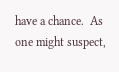have a chance.  As one might suspect,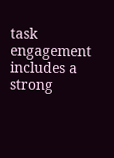task engagement includes a strong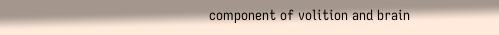component of volition and brain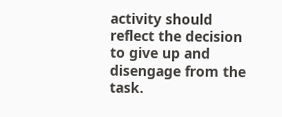activity should reflect the decision to give up and disengage from the task.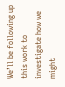We’ll be following up this work to investigate how we might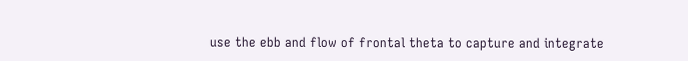use the ebb and flow of frontal theta to capture and integrate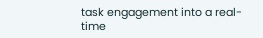task engagement into a real-time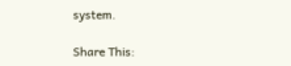system.

Share This: